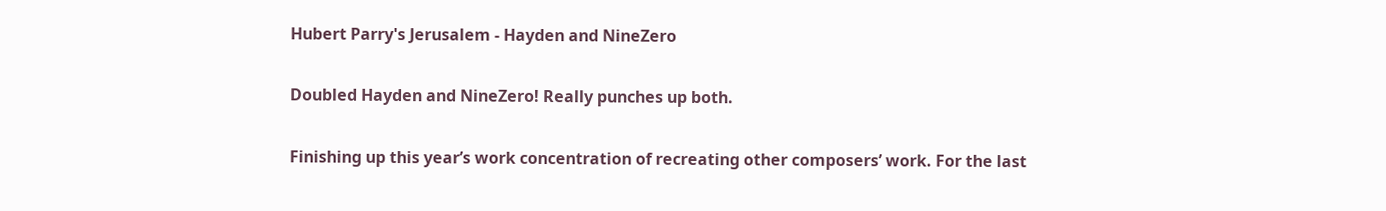Hubert Parry's Jerusalem - Hayden and NineZero

Doubled Hayden and NineZero! Really punches up both.

Finishing up this year’s work concentration of recreating other composers’ work. For the last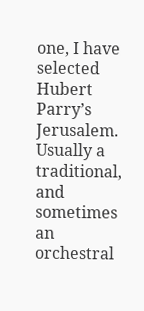one, I have selected Hubert Parry’s Jerusalem. Usually a traditional, and sometimes an orchestral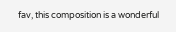fav, this composition is a wonderful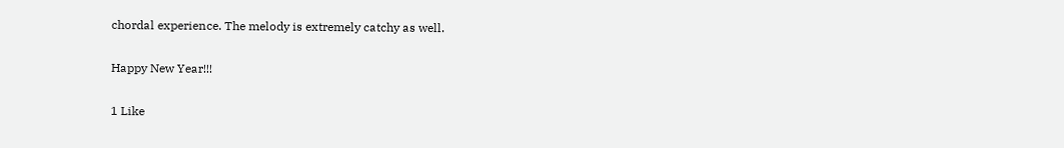chordal experience. The melody is extremely catchy as well.

Happy New Year!!!

1 Like